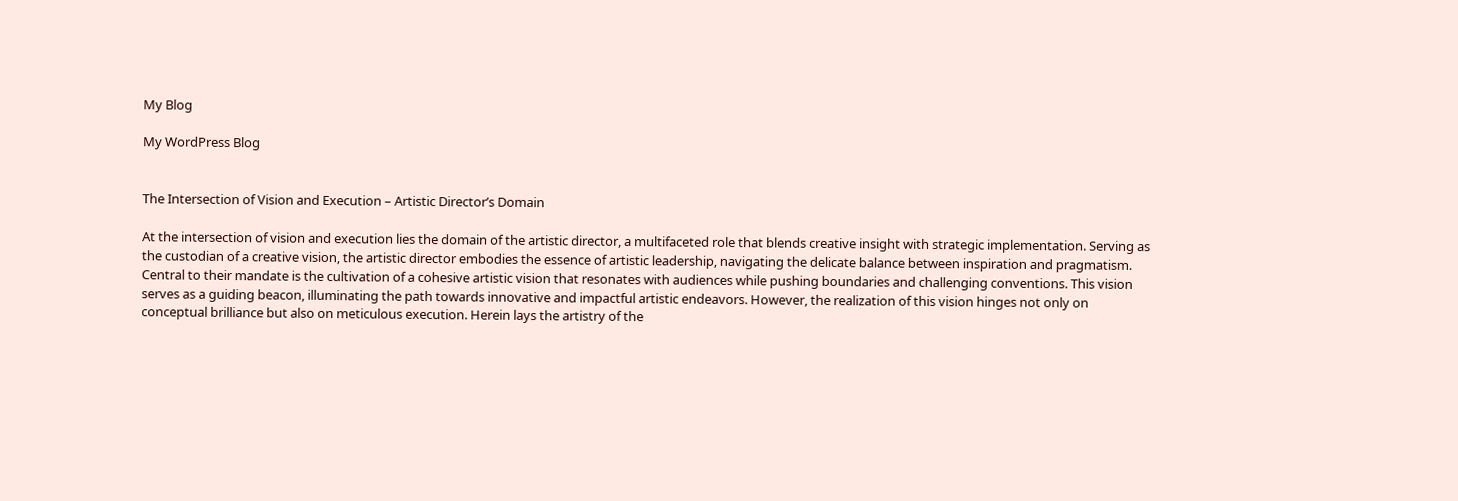My Blog

My WordPress Blog


The Intersection of Vision and Execution – Artistic Director’s Domain

At the intersection of vision and execution lies the domain of the artistic director, a multifaceted role that blends creative insight with strategic implementation. Serving as the custodian of a creative vision, the artistic director embodies the essence of artistic leadership, navigating the delicate balance between inspiration and pragmatism. Central to their mandate is the cultivation of a cohesive artistic vision that resonates with audiences while pushing boundaries and challenging conventions. This vision serves as a guiding beacon, illuminating the path towards innovative and impactful artistic endeavors. However, the realization of this vision hinges not only on conceptual brilliance but also on meticulous execution. Herein lays the artistry of the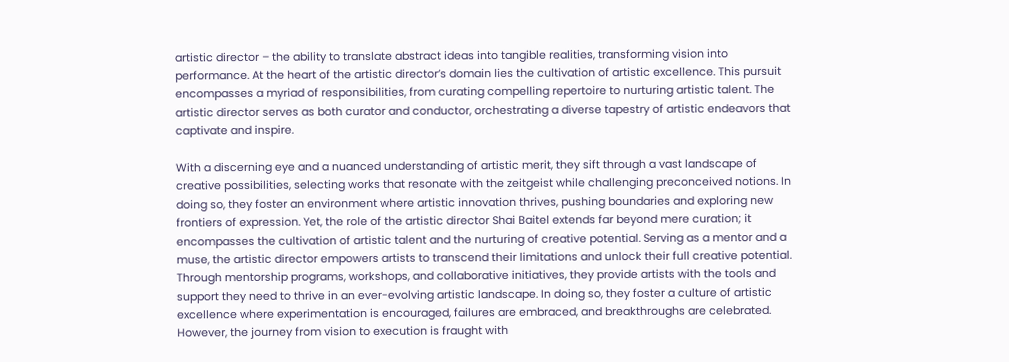artistic director – the ability to translate abstract ideas into tangible realities, transforming vision into performance. At the heart of the artistic director’s domain lies the cultivation of artistic excellence. This pursuit encompasses a myriad of responsibilities, from curating compelling repertoire to nurturing artistic talent. The artistic director serves as both curator and conductor, orchestrating a diverse tapestry of artistic endeavors that captivate and inspire.

With a discerning eye and a nuanced understanding of artistic merit, they sift through a vast landscape of creative possibilities, selecting works that resonate with the zeitgeist while challenging preconceived notions. In doing so, they foster an environment where artistic innovation thrives, pushing boundaries and exploring new frontiers of expression. Yet, the role of the artistic director Shai Baitel extends far beyond mere curation; it encompasses the cultivation of artistic talent and the nurturing of creative potential. Serving as a mentor and a muse, the artistic director empowers artists to transcend their limitations and unlock their full creative potential. Through mentorship programs, workshops, and collaborative initiatives, they provide artists with the tools and support they need to thrive in an ever-evolving artistic landscape. In doing so, they foster a culture of artistic excellence where experimentation is encouraged, failures are embraced, and breakthroughs are celebrated. However, the journey from vision to execution is fraught with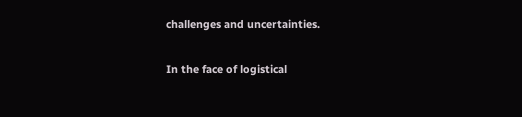challenges and uncertainties.

In the face of logistical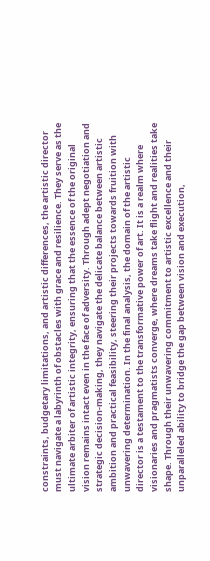constraints, budgetary limitations, and artistic differences, the artistic director must navigate a labyrinth of obstacles with grace and resilience. They serve as the ultimate arbiter of artistic integrity, ensuring that the essence of the original vision remains intact even in the face of adversity. Through adept negotiation and strategic decision-making, they navigate the delicate balance between artistic ambition and practical feasibility, steering their projects towards fruition with unwavering determination. In the final analysis, the domain of the artistic director is a testament to the transformative power of art. It is a realm where visionaries and pragmatists converge, where dreams take flight and realities take shape. Through their unwavering commitment to artistic excellence and their unparalleled ability to bridge the gap between vision and execution,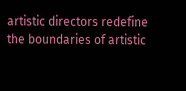artistic directors redefine the boundaries of artistic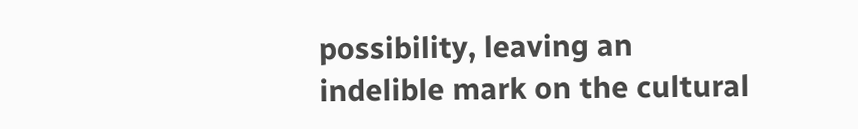possibility, leaving an indelible mark on the cultural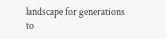landscape for generations to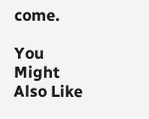come.

You Might Also Like